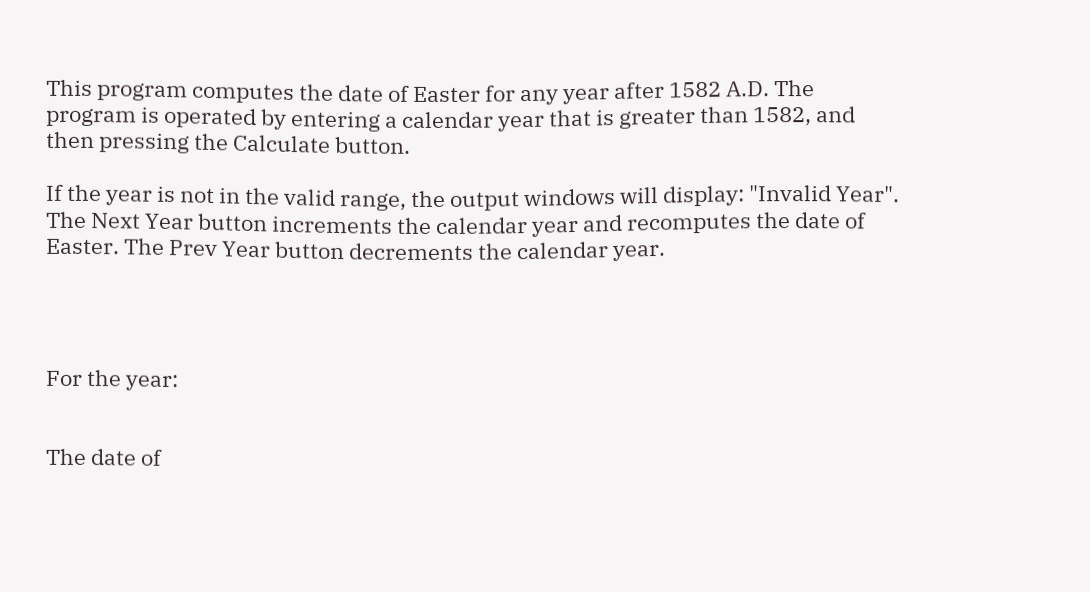This program computes the date of Easter for any year after 1582 A.D. The program is operated by entering a calendar year that is greater than 1582, and then pressing the Calculate button.

If the year is not in the valid range, the output windows will display: "Invalid Year". The Next Year button increments the calendar year and recomputes the date of Easter. The Prev Year button decrements the calendar year.




For the year:


The date of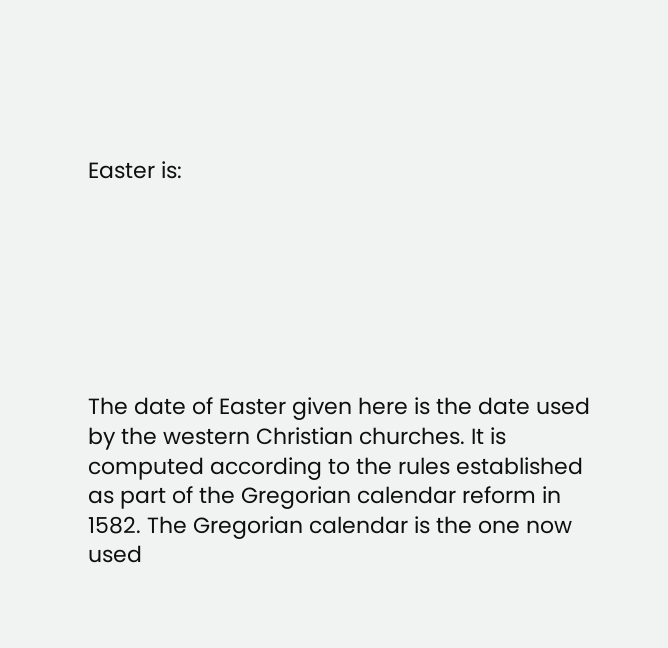Easter is:







The date of Easter given here is the date used by the western Christian churches. It is computed according to the rules established as part of the Gregorian calendar reform in 1582. The Gregorian calendar is the one now used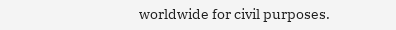worldwide for civil purposes.